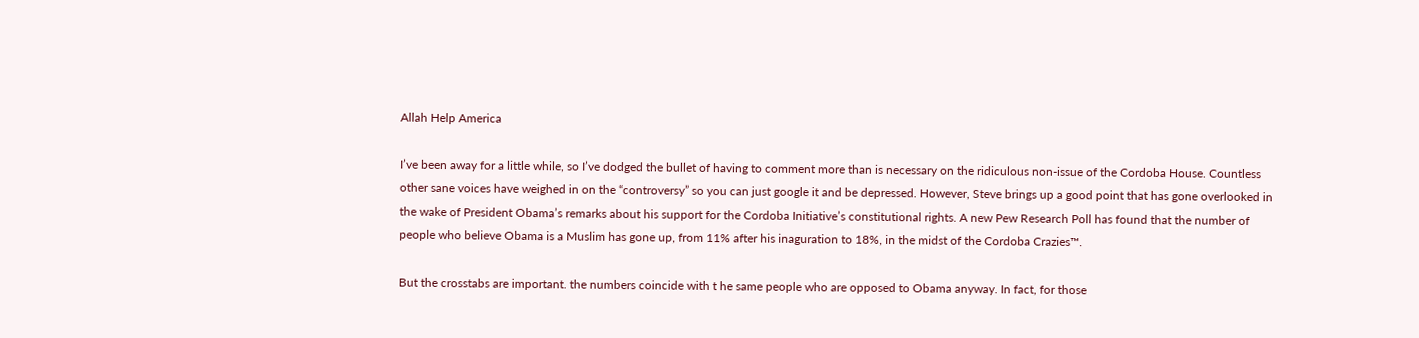Allah Help America

I’ve been away for a little while, so I’ve dodged the bullet of having to comment more than is necessary on the ridiculous non-issue of the Cordoba House. Countless other sane voices have weighed in on the “controversy” so you can just google it and be depressed. However, Steve brings up a good point that has gone overlooked in the wake of President Obama’s remarks about his support for the Cordoba Initiative’s constitutional rights. A new Pew Research Poll has found that the number of people who believe Obama is a Muslim has gone up, from 11% after his inaguration to 18%, in the midst of the Cordoba Crazies™.

But the crosstabs are important. the numbers coincide with t he same people who are opposed to Obama anyway. In fact, for those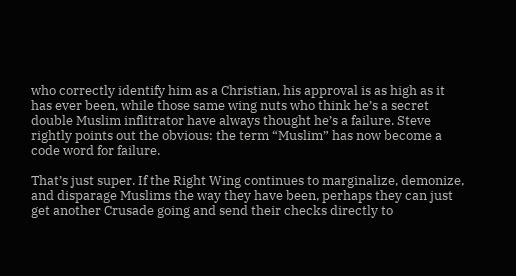who correctly identify him as a Christian, his approval is as high as it has ever been, while those same wing nuts who think he’s a secret double Muslim inflitrator have always thought he’s a failure. Steve rightly points out the obvious: the term “Muslim” has now become a code word for failure.

That’s just super. If the Right Wing continues to marginalize, demonize, and disparage Muslims the way they have been, perhaps they can just get another Crusade going and send their checks directly to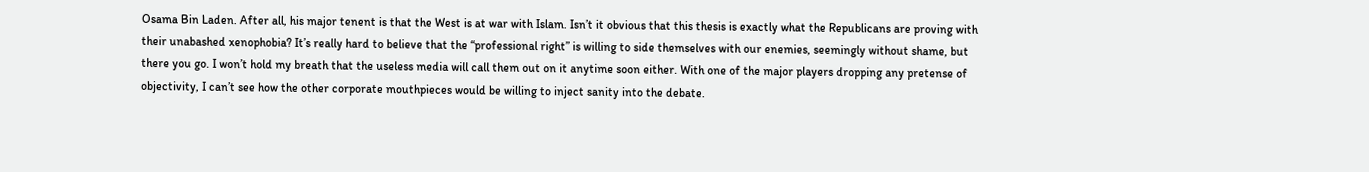Osama Bin Laden. After all, his major tenent is that the West is at war with Islam. Isn’t it obvious that this thesis is exactly what the Republicans are proving with their unabashed xenophobia? It’s really hard to believe that the “professional right” is willing to side themselves with our enemies, seemingly without shame, but there you go. I won’t hold my breath that the useless media will call them out on it anytime soon either. With one of the major players dropping any pretense of objectivity, I can’t see how the other corporate mouthpieces would be willing to inject sanity into the debate.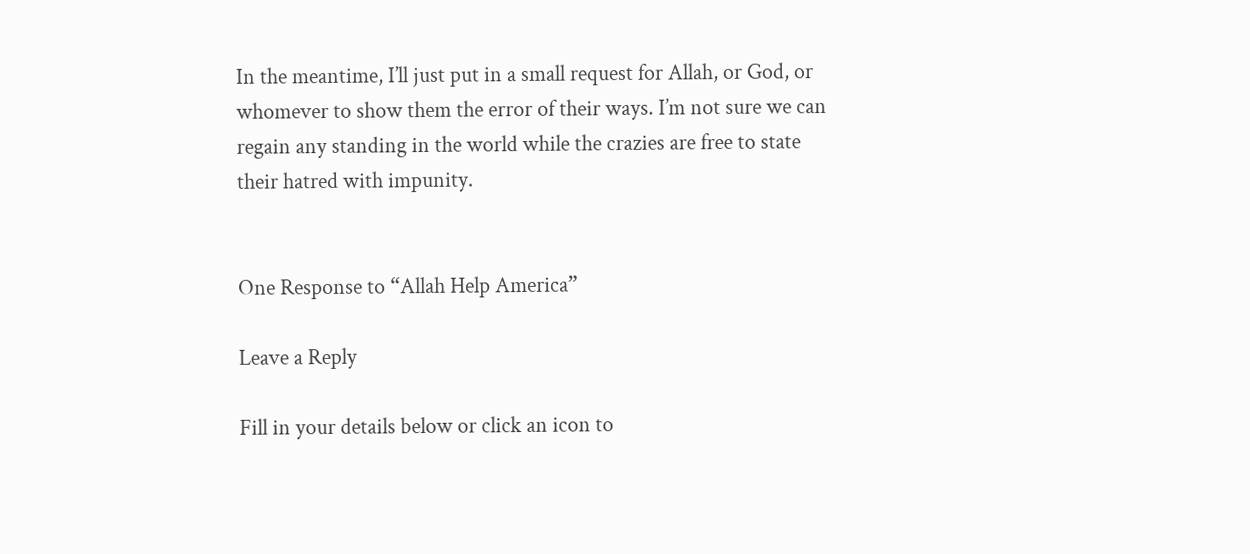In the meantime, I’ll just put in a small request for Allah, or God, or whomever to show them the error of their ways. I’m not sure we can regain any standing in the world while the crazies are free to state their hatred with impunity.


One Response to “Allah Help America”

Leave a Reply

Fill in your details below or click an icon to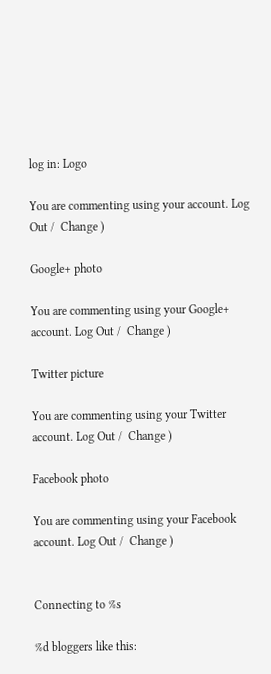log in: Logo

You are commenting using your account. Log Out /  Change )

Google+ photo

You are commenting using your Google+ account. Log Out /  Change )

Twitter picture

You are commenting using your Twitter account. Log Out /  Change )

Facebook photo

You are commenting using your Facebook account. Log Out /  Change )


Connecting to %s

%d bloggers like this: